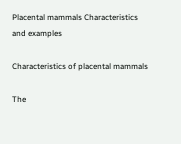Placental mammals Characteristics and examples

Characteristics of placental mammals

The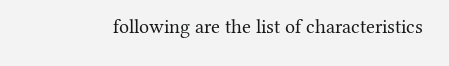following are the list of characteristics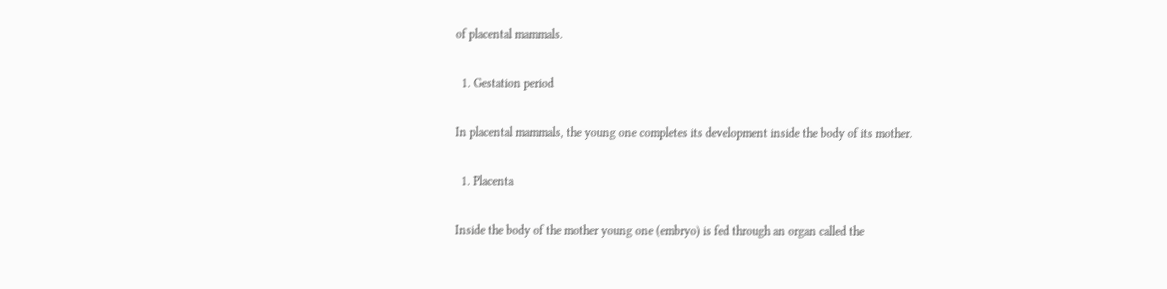of placental mammals.

  1. Gestation period

In placental mammals, the young one completes its development inside the body of its mother.

  1. Placenta

Inside the body of the mother young one (embryo) is fed through an organ called the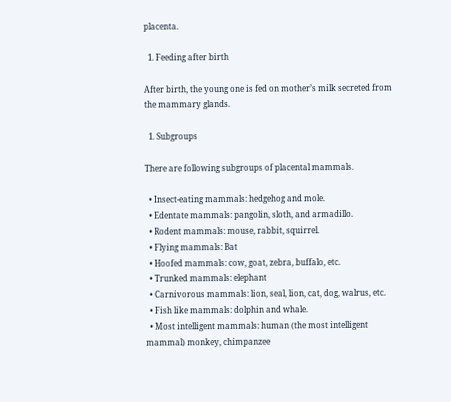placenta.

  1. Feeding after birth

After birth, the young one is fed on mother’s milk secreted from the mammary glands.

  1. Subgroups

There are following subgroups of placental mammals.

  • Insect-eating mammals: hedgehog and mole.
  • Edentate mammals: pangolin, sloth, and armadillo.
  • Rodent mammals: mouse, rabbit, squirrel.
  • Flying mammals: Bat
  • Hoofed mammals: cow, goat, zebra, buffalo, etc.
  • Trunked mammals: elephant
  • Carnivorous mammals: lion, seal, lion, cat, dog, walrus, etc.
  • Fish like mammals: dolphin and whale.
  • Most intelligent mammals: human (the most intelligent mammal) monkey, chimpanzee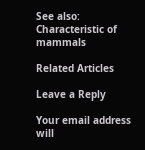See also: Characteristic of mammals

Related Articles

Leave a Reply

Your email address will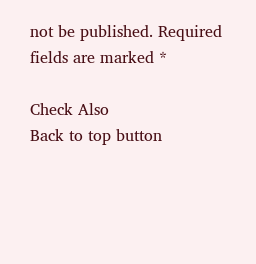not be published. Required fields are marked *

Check Also
Back to top button